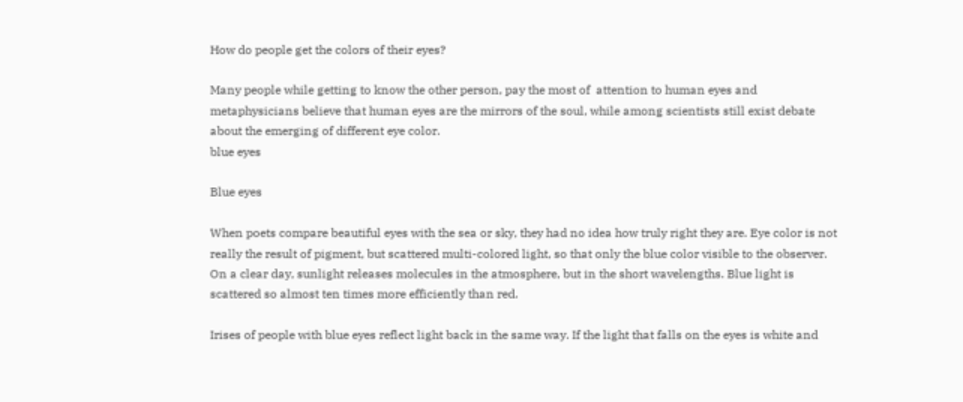How do people get the colors of their eyes?

Many people while getting to know the other person, pay the most of  attention to human eyes and metaphysicians believe that human eyes are the mirrors of the soul, while among scientists still exist debate about the emerging of different eye color.
blue eyes

Blue eyes

When poets compare beautiful eyes with the sea or sky, they had no idea how truly right they are. Eye color is not really the result of pigment, but scattered multi-colored light, so that only the blue color visible to the observer. On a clear day, sunlight releases molecules in the atmosphere, but in the short wavelengths. Blue light is scattered so almost ten times more efficiently than red.

Irises of people with blue eyes reflect light back in the same way. If the light that falls on the eyes is white and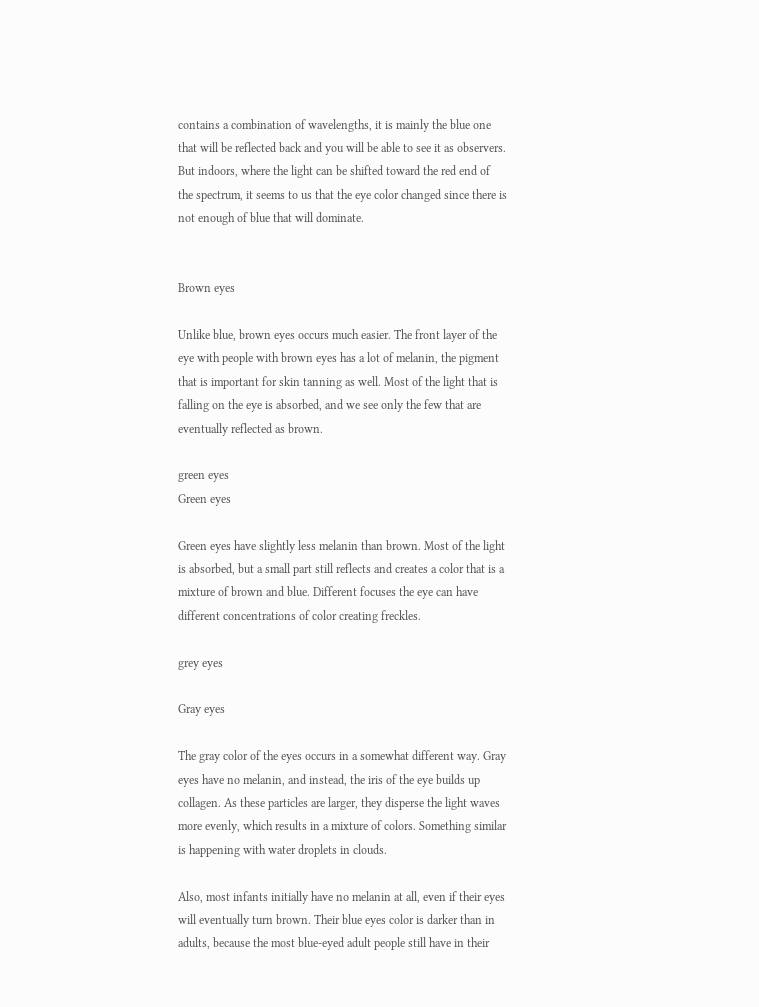contains a combination of wavelengths, it is mainly the blue one that will be reflected back and you will be able to see it as observers. But indoors, where the light can be shifted toward the red end of the spectrum, it seems to us that the eye color changed since there is not enough of blue that will dominate.


Brown eyes

Unlike blue, brown eyes occurs much easier. The front layer of the eye with people with brown eyes has a lot of melanin, the pigment that is important for skin tanning as well. Most of the light that is falling on the eye is absorbed, and we see only the few that are eventually reflected as brown.

green eyes
Green eyes

Green eyes have slightly less melanin than brown. Most of the light is absorbed, but a small part still reflects and creates a color that is a mixture of brown and blue. Different focuses the eye can have different concentrations of color creating freckles.

grey eyes

Gray eyes

The gray color of the eyes occurs in a somewhat different way. Gray eyes have no melanin, and instead, the iris of the eye builds up collagen. As these particles are larger, they disperse the light waves more evenly, which results in a mixture of colors. Something similar is happening with water droplets in clouds.

Also, most infants initially have no melanin at all, even if their eyes will eventually turn brown. Their blue eyes color is darker than in adults, because the most blue-eyed adult people still have in their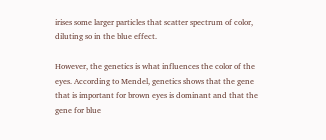irises some larger particles that scatter spectrum of color, diluting so in the blue effect.

However, the genetics is what influences the color of the eyes. According to Mendel, genetics shows that the gene that is important for brown eyes is dominant and that the gene for blue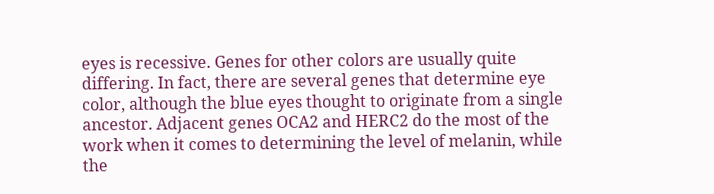eyes is recessive. Genes for other colors are usually quite differing. In fact, there are several genes that determine eye color, although the blue eyes thought to originate from a single ancestor. Adjacent genes OCA2 and HERC2 do the most of the work when it comes to determining the level of melanin, while the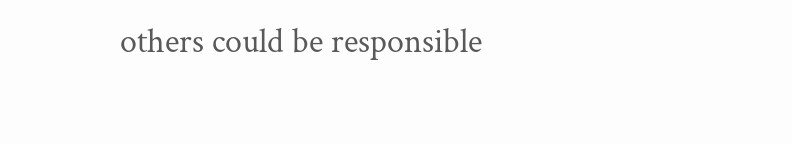others could be responsible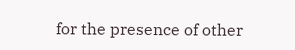for the presence of other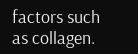factors such as collagen.